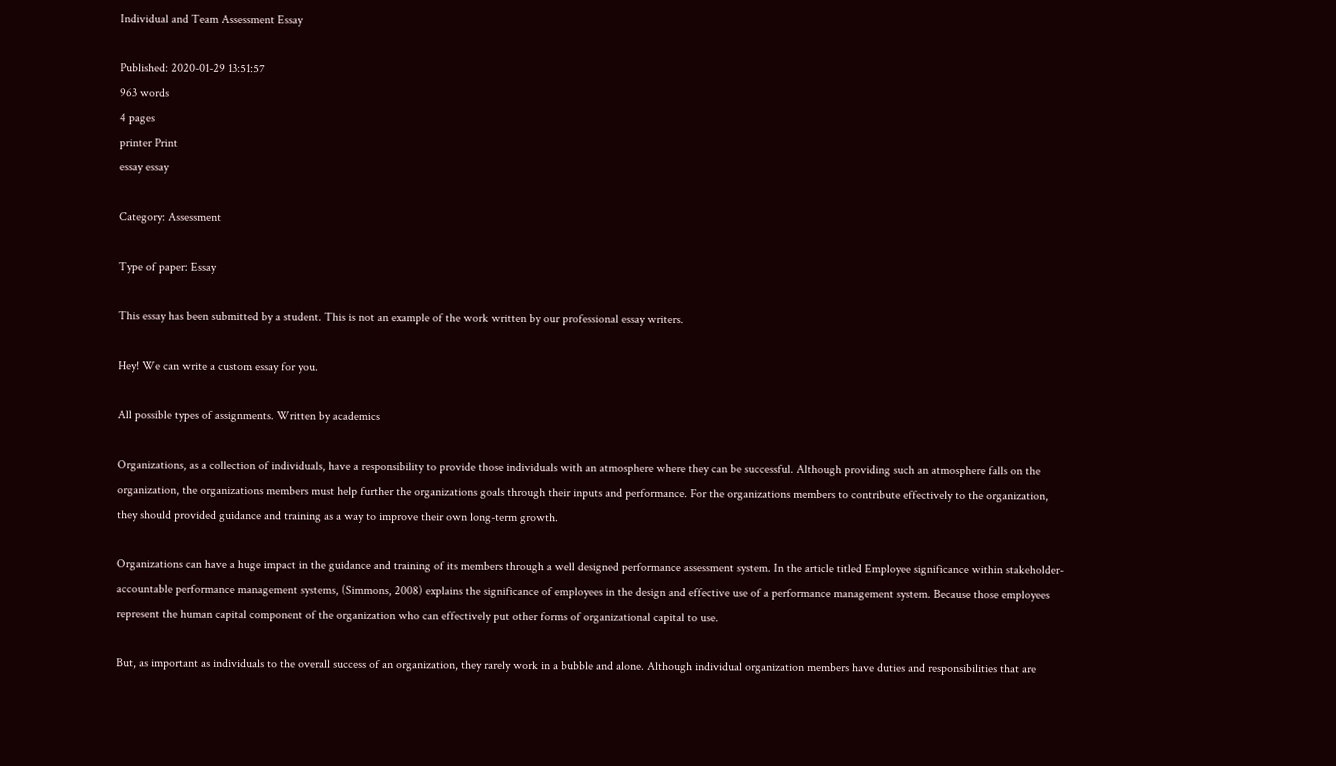Individual and Team Assessment Essay

Published: 2020-01-29 13:51:57
963 words
4 pages
printer Print
essay essay

Category: Assessment

Type of paper: Essay

This essay has been submitted by a student. This is not an example of the work written by our professional essay writers.

Hey! We can write a custom essay for you.

All possible types of assignments. Written by academics

Organizations, as a collection of individuals, have a responsibility to provide those individuals with an atmosphere where they can be successful. Although providing such an atmosphere falls on the organization, the organizations members must help further the organizations goals through their inputs and performance. For the organizations members to contribute effectively to the organization, they should provided guidance and training as a way to improve their own long-term growth.

Organizations can have a huge impact in the guidance and training of its members through a well designed performance assessment system. In the article titled Employee significance within stakeholder-accountable performance management systems, (Simmons, 2008) explains the significance of employees in the design and effective use of a performance management system. Because those employees represent the human capital component of the organization who can effectively put other forms of organizational capital to use.

But, as important as individuals to the overall success of an organization, they rarely work in a bubble and alone. Although individual organization members have duties and responsibilities that are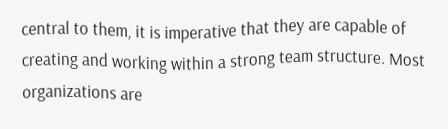central to them, it is imperative that they are capable of creating and working within a strong team structure. Most organizations are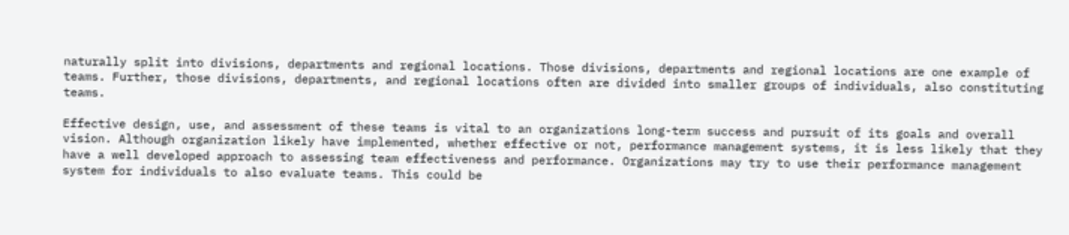naturally split into divisions, departments and regional locations. Those divisions, departments and regional locations are one example of teams. Further, those divisions, departments, and regional locations often are divided into smaller groups of individuals, also constituting teams.

Effective design, use, and assessment of these teams is vital to an organizations long-term success and pursuit of its goals and overall vision. Although organization likely have implemented, whether effective or not, performance management systems, it is less likely that they have a well developed approach to assessing team effectiveness and performance. Organizations may try to use their performance management system for individuals to also evaluate teams. This could be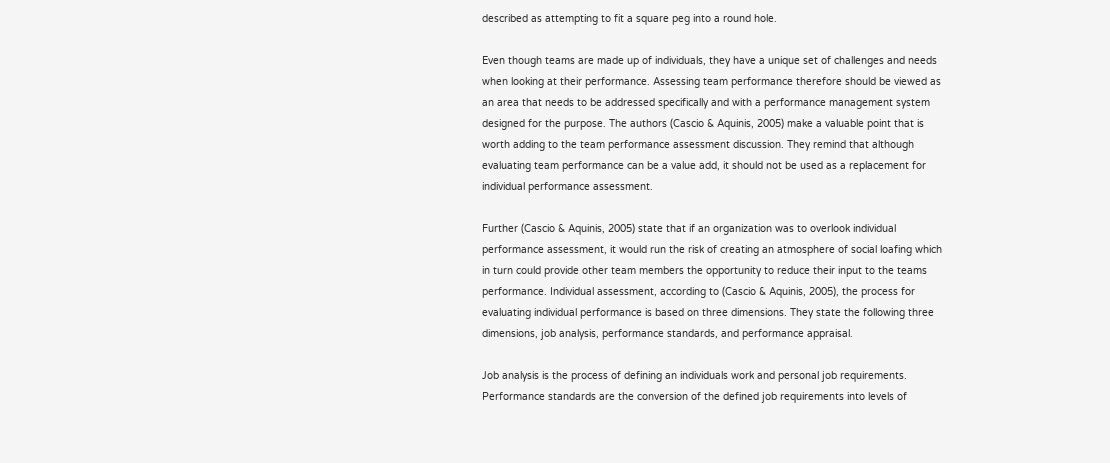described as attempting to fit a square peg into a round hole.

Even though teams are made up of individuals, they have a unique set of challenges and needs when looking at their performance. Assessing team performance therefore should be viewed as an area that needs to be addressed specifically and with a performance management system designed for the purpose. The authors (Cascio & Aquinis, 2005) make a valuable point that is worth adding to the team performance assessment discussion. They remind that although evaluating team performance can be a value add, it should not be used as a replacement for individual performance assessment.

Further (Cascio & Aquinis, 2005) state that if an organization was to overlook individual performance assessment, it would run the risk of creating an atmosphere of social loafing which in turn could provide other team members the opportunity to reduce their input to the teams performance. Individual assessment, according to (Cascio & Aquinis, 2005), the process for evaluating individual performance is based on three dimensions. They state the following three dimensions, job analysis, performance standards, and performance appraisal.

Job analysis is the process of defining an individuals work and personal job requirements. Performance standards are the conversion of the defined job requirements into levels of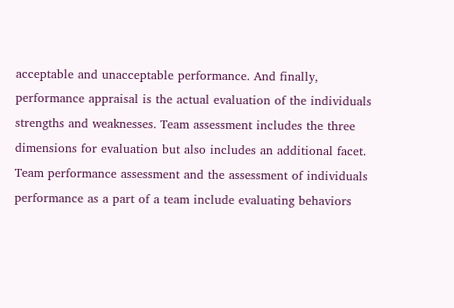acceptable and unacceptable performance. And finally, performance appraisal is the actual evaluation of the individuals strengths and weaknesses. Team assessment includes the three dimensions for evaluation but also includes an additional facet. Team performance assessment and the assessment of individuals performance as a part of a team include evaluating behaviors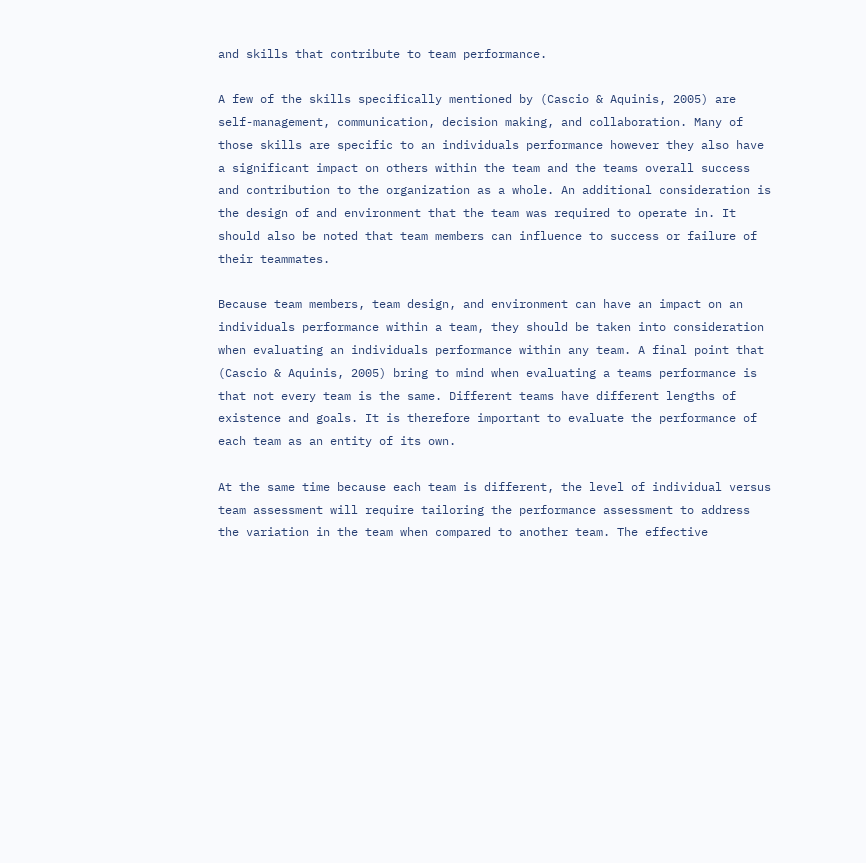and skills that contribute to team performance.

A few of the skills specifically mentioned by (Cascio & Aquinis, 2005) are self-management, communication, decision making, and collaboration. Many of those skills are specific to an individuals performance however they also have a significant impact on others within the team and the teams overall success and contribution to the organization as a whole. An additional consideration is the design of and environment that the team was required to operate in. It should also be noted that team members can influence to success or failure of their teammates.

Because team members, team design, and environment can have an impact on an individuals performance within a team, they should be taken into consideration when evaluating an individuals performance within any team. A final point that (Cascio & Aquinis, 2005) bring to mind when evaluating a teams performance is that not every team is the same. Different teams have different lengths of existence and goals. It is therefore important to evaluate the performance of each team as an entity of its own.

At the same time because each team is different, the level of individual versus team assessment will require tailoring the performance assessment to address the variation in the team when compared to another team. The effective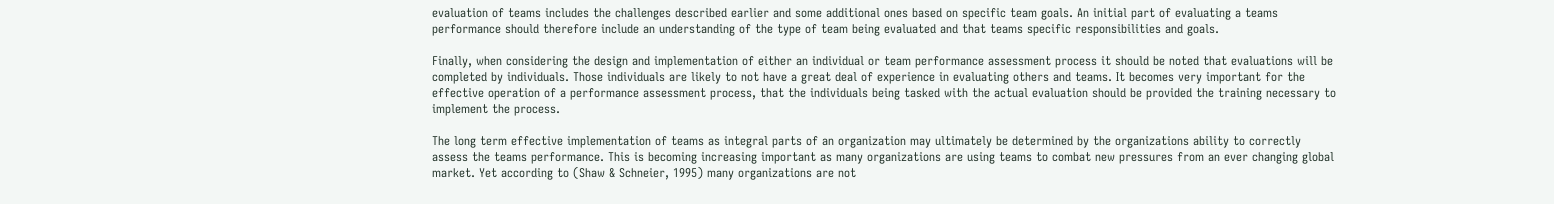evaluation of teams includes the challenges described earlier and some additional ones based on specific team goals. An initial part of evaluating a teams performance should therefore include an understanding of the type of team being evaluated and that teams specific responsibilities and goals.

Finally, when considering the design and implementation of either an individual or team performance assessment process it should be noted that evaluations will be completed by individuals. Those individuals are likely to not have a great deal of experience in evaluating others and teams. It becomes very important for the effective operation of a performance assessment process, that the individuals being tasked with the actual evaluation should be provided the training necessary to implement the process.

The long term effective implementation of teams as integral parts of an organization may ultimately be determined by the organizations ability to correctly assess the teams performance. This is becoming increasing important as many organizations are using teams to combat new pressures from an ever changing global market. Yet according to (Shaw & Schneier, 1995) many organizations are not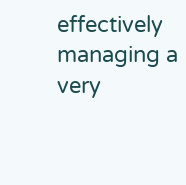effectively managing a very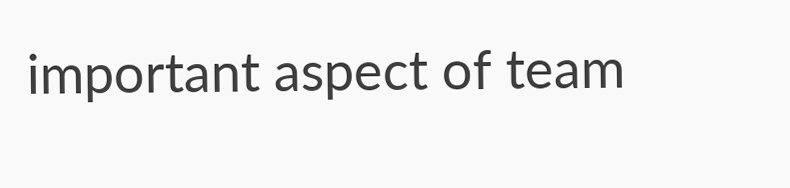important aspect of team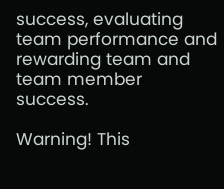success, evaluating team performance and rewarding team and team member success.

Warning! This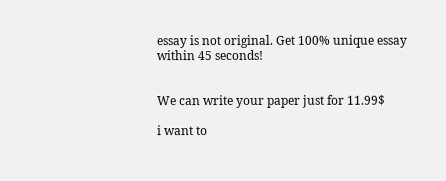essay is not original. Get 100% unique essay within 45 seconds!


We can write your paper just for 11.99$

i want to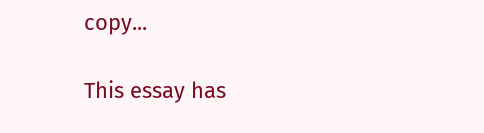copy...

This essay has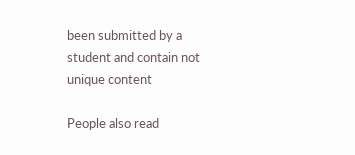been submitted by a student and contain not unique content

People also read